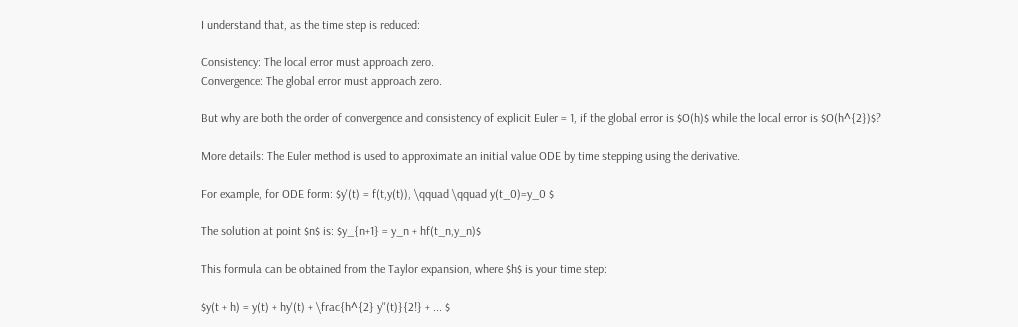I understand that, as the time step is reduced:

Consistency: The local error must approach zero.
Convergence: The global error must approach zero.

But why are both the order of convergence and consistency of explicit Euler = 1, if the global error is $O(h)$ while the local error is $O(h^{2})$?

More details: The Euler method is used to approximate an initial value ODE by time stepping using the derivative.

For example, for ODE form: $y'(t) = f(t,y(t)), \qquad \qquad y(t_0)=y_0 $

The solution at point $n$ is: $y_{n+1} = y_n + hf(t_n,y_n)$

This formula can be obtained from the Taylor expansion, where $h$ is your time step:

$y(t + h) = y(t) + hy'(t) + \frac{h^{2} y''(t)}{2!} + ... $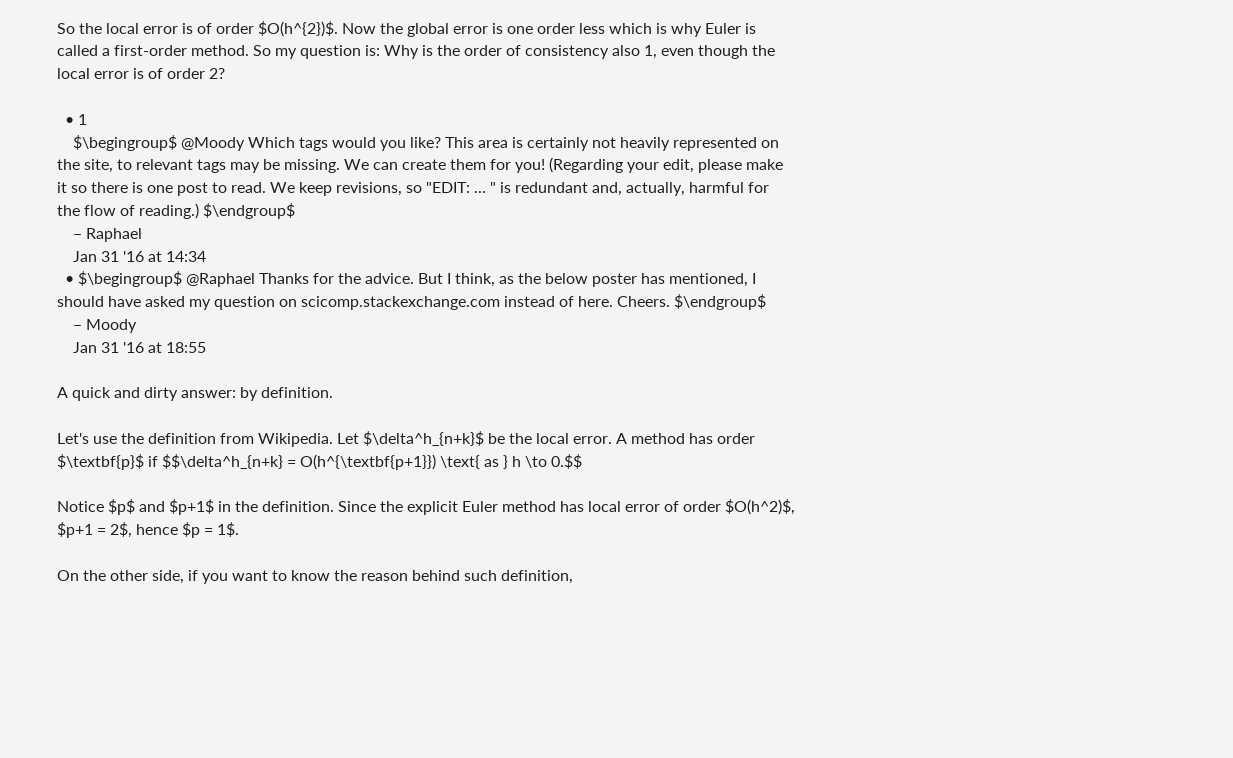So the local error is of order $O(h^{2})$. Now the global error is one order less which is why Euler is called a first-order method. So my question is: Why is the order of consistency also 1, even though the local error is of order 2?

  • 1
    $\begingroup$ @Moody Which tags would you like? This area is certainly not heavily represented on the site, to relevant tags may be missing. We can create them for you! (Regarding your edit, please make it so there is one post to read. We keep revisions, so "EDIT: ... " is redundant and, actually, harmful for the flow of reading.) $\endgroup$
    – Raphael
    Jan 31 '16 at 14:34
  • $\begingroup$ @Raphael Thanks for the advice. But I think, as the below poster has mentioned, I should have asked my question on scicomp.stackexchange.com instead of here. Cheers. $\endgroup$
    – Moody
    Jan 31 '16 at 18:55

A quick and dirty answer: by definition.

Let's use the definition from Wikipedia. Let $\delta^h_{n+k}$ be the local error. A method has order $\textbf{p}$ if $$\delta^h_{n+k} = O(h^{\textbf{p+1}}) \text{ as } h \to 0.$$

Notice $p$ and $p+1$ in the definition. Since the explicit Euler method has local error of order $O(h^2)$, $p+1 = 2$, hence $p = 1$.

On the other side, if you want to know the reason behind such definition,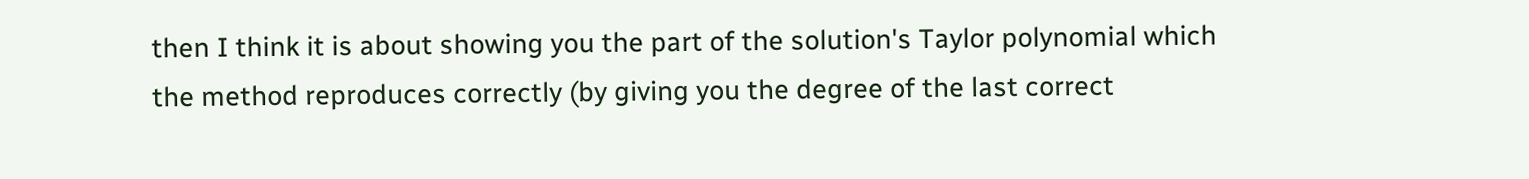then I think it is about showing you the part of the solution's Taylor polynomial which the method reproduces correctly (by giving you the degree of the last correct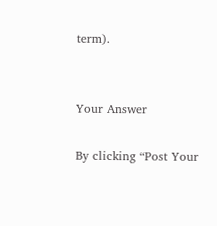term).


Your Answer

By clicking “Post Your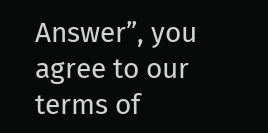Answer”, you agree to our terms of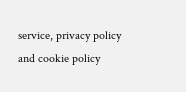service, privacy policy and cookie policy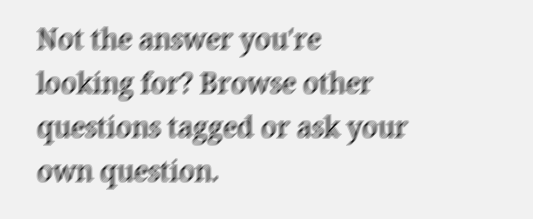Not the answer you're looking for? Browse other questions tagged or ask your own question.